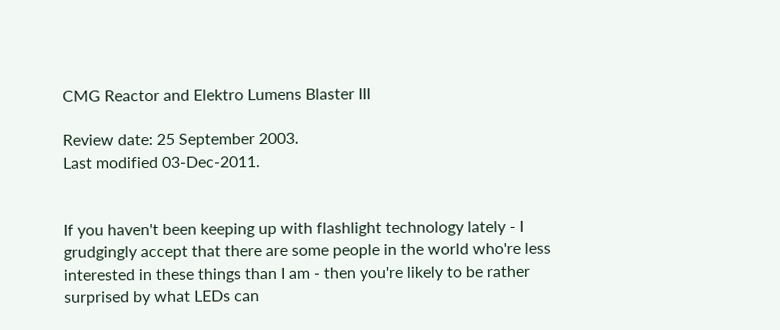CMG Reactor and Elektro Lumens Blaster III

Review date: 25 September 2003.
Last modified 03-Dec-2011.


If you haven't been keeping up with flashlight technology lately - I grudgingly accept that there are some people in the world who're less interested in these things than I am - then you're likely to be rather surprised by what LEDs can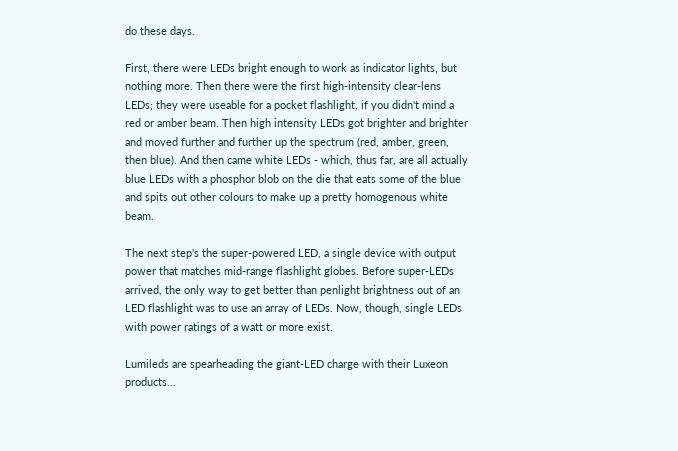do these days.

First, there were LEDs bright enough to work as indicator lights, but nothing more. Then there were the first high-intensity clear-lens LEDs; they were useable for a pocket flashlight, if you didn't mind a red or amber beam. Then high intensity LEDs got brighter and brighter and moved further and further up the spectrum (red, amber, green, then blue). And then came white LEDs - which, thus far, are all actually blue LEDs with a phosphor blob on the die that eats some of the blue and spits out other colours to make up a pretty homogenous white beam.

The next step's the super-powered LED, a single device with output power that matches mid-range flashlight globes. Before super-LEDs arrived, the only way to get better than penlight brightness out of an LED flashlight was to use an array of LEDs. Now, though, single LEDs with power ratings of a watt or more exist.

Lumileds are spearheading the giant-LED charge with their Luxeon products...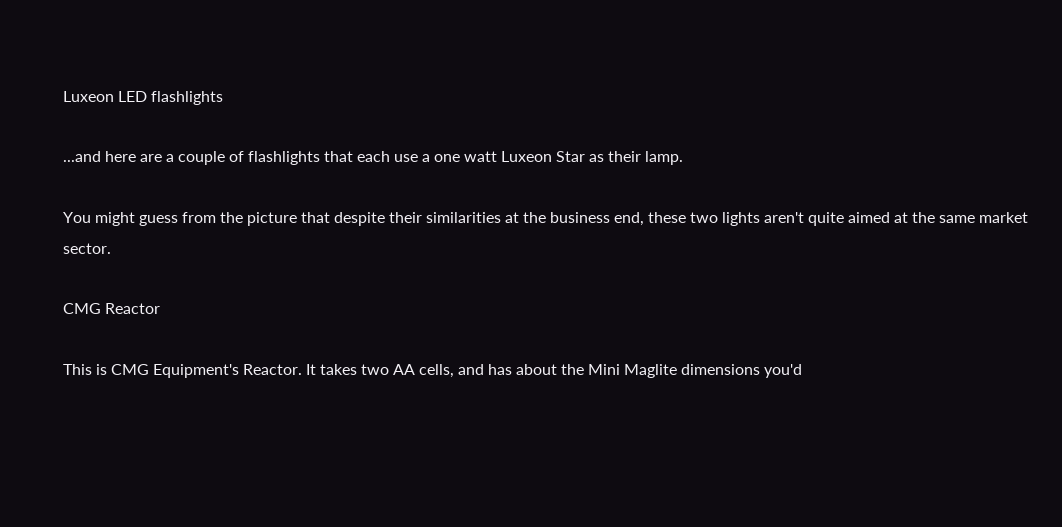Luxeon LED flashlights

...and here are a couple of flashlights that each use a one watt Luxeon Star as their lamp.

You might guess from the picture that despite their similarities at the business end, these two lights aren't quite aimed at the same market sector.

CMG Reactor

This is CMG Equipment's Reactor. It takes two AA cells, and has about the Mini Maglite dimensions you'd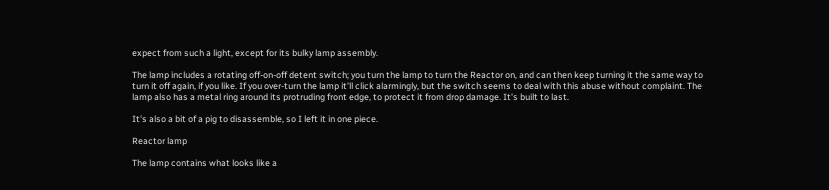expect from such a light, except for its bulky lamp assembly.

The lamp includes a rotating off-on-off detent switch; you turn the lamp to turn the Reactor on, and can then keep turning it the same way to turn it off again, if you like. If you over-turn the lamp it'll click alarmingly, but the switch seems to deal with this abuse without complaint. The lamp also has a metal ring around its protruding front edge, to protect it from drop damage. It's built to last.

It's also a bit of a pig to disassemble, so I left it in one piece.

Reactor lamp

The lamp contains what looks like a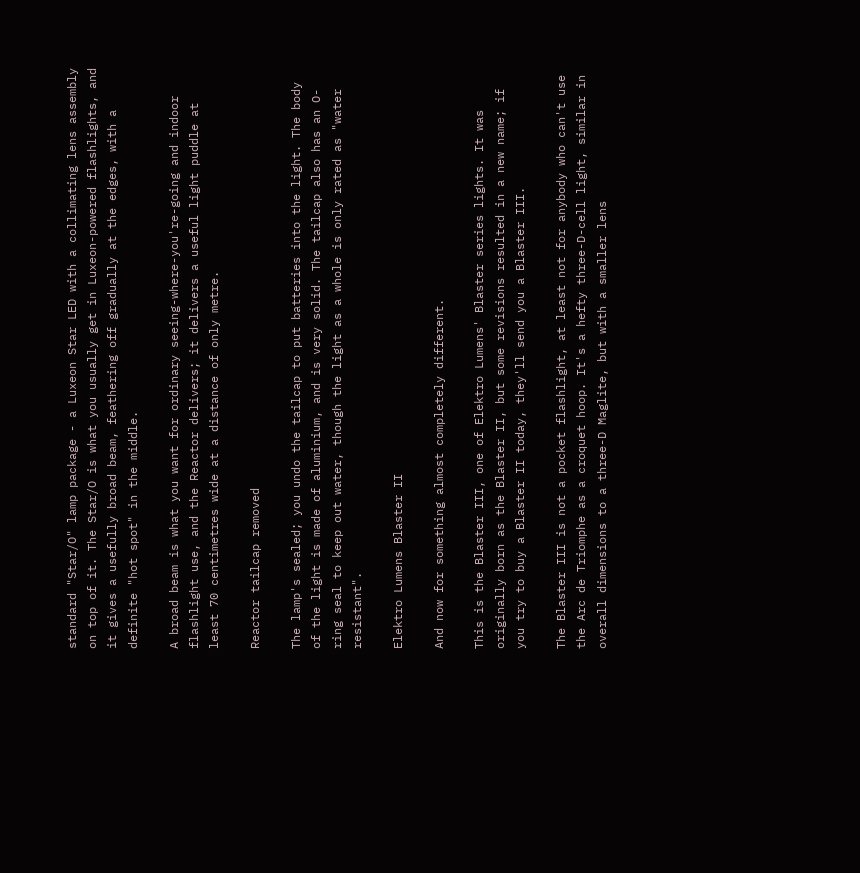standard "Star/O" lamp package - a Luxeon Star LED with a collimating lens assembly on top of it. The Star/O is what you usually get in Luxeon-powered flashlights, and it gives a usefully broad beam, feathering off gradually at the edges, with a definite "hot spot" in the middle.

A broad beam is what you want for ordinary seeing-where-you're-going and indoor flashlight use, and the Reactor delivers; it delivers a useful light puddle at least 70 centimetres wide at a distance of only metre.

Reactor tailcap removed

The lamp's sealed; you undo the tailcap to put batteries into the light. The body of the light is made of aluminium, and is very solid. The tailcap also has an O-ring seal to keep out water, though the light as a whole is only rated as "water resistant".

Elektro Lumens Blaster II

And now for something almost completely different.

This is the Blaster III, one of Elektro Lumens' Blaster series lights. It was originally born as the Blaster II, but some revisions resulted in a new name; if you try to buy a Blaster II today, they'll send you a Blaster III.

The Blaster III is not a pocket flashlight, at least not for anybody who can't use the Arc de Triomphe as a croquet hoop. It's a hefty three-D-cell light, similar in overall dimensions to a three-D Maglite, but with a smaller lens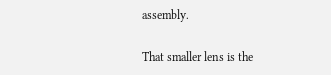assembly.

That smaller lens is the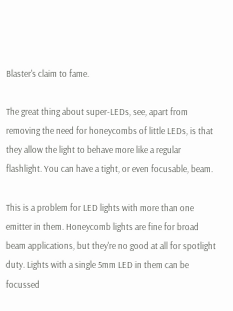Blaster's claim to fame.

The great thing about super-LEDs, see, apart from removing the need for honeycombs of little LEDs, is that they allow the light to behave more like a regular flashlight. You can have a tight, or even focusable, beam.

This is a problem for LED lights with more than one emitter in them. Honeycomb lights are fine for broad beam applications, but they're no good at all for spotlight duty. Lights with a single 5mm LED in them can be focussed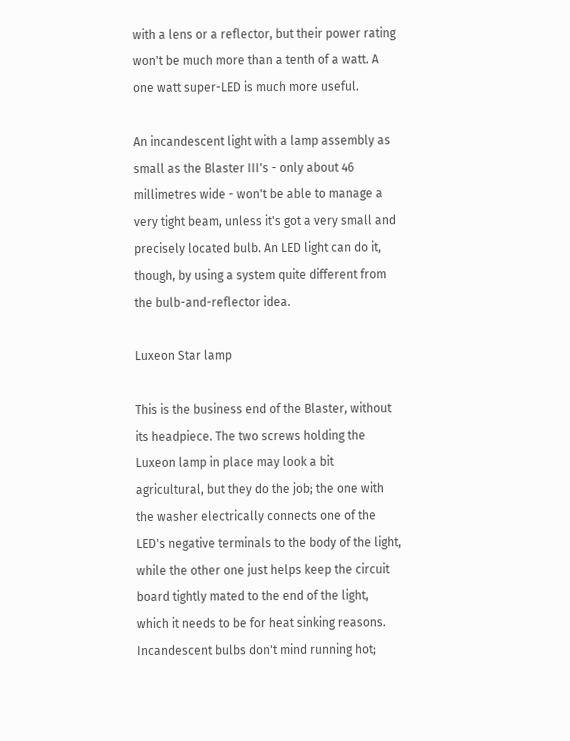with a lens or a reflector, but their power rating won't be much more than a tenth of a watt. A one watt super-LED is much more useful.

An incandescent light with a lamp assembly as small as the Blaster III's - only about 46 millimetres wide - won't be able to manage a very tight beam, unless it's got a very small and precisely located bulb. An LED light can do it, though, by using a system quite different from the bulb-and-reflector idea.

Luxeon Star lamp

This is the business end of the Blaster, without its headpiece. The two screws holding the Luxeon lamp in place may look a bit agricultural, but they do the job; the one with the washer electrically connects one of the LED's negative terminals to the body of the light, while the other one just helps keep the circuit board tightly mated to the end of the light, which it needs to be for heat sinking reasons. Incandescent bulbs don't mind running hot;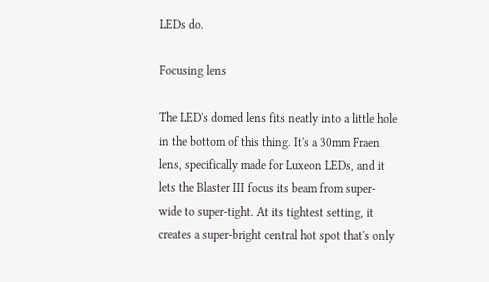LEDs do.

Focusing lens

The LED's domed lens fits neatly into a little hole in the bottom of this thing. It's a 30mm Fraen lens, specifically made for Luxeon LEDs, and it lets the Blaster III focus its beam from super-wide to super-tight. At its tightest setting, it creates a super-bright central hot spot that's only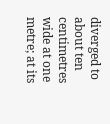diverged to about ten centimetres wide at one metre; at its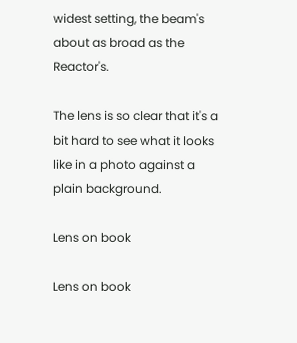widest setting, the beam's about as broad as the Reactor's.

The lens is so clear that it's a bit hard to see what it looks like in a photo against a plain background.

Lens on book

Lens on book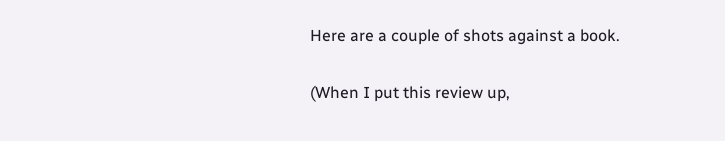Here are a couple of shots against a book.

(When I put this review up,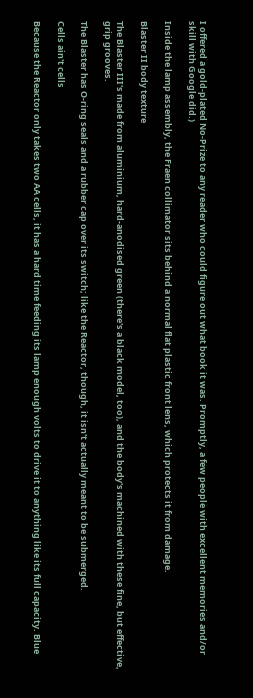I offered a gold-plated No-Prize to any reader who could figure out what book it was. Promptly, a few people with excellent memories and/or skill with Google did.)

Inside the lamp assembly, the Fraen collimator sits behind a normal flat plastic front lens, which protects it from damage.

Blaster II body texture

The Blaster III's made from aluminium, hard-anodised green (there's a black model, too), and the body's machined with these fine, but effective, grip grooves.

The Blaster has O-ring seals and a rubber cap over its switch; like the Reactor, though, it isn't actually meant to be submerged.

Cells ain't cells

Because the Reactor only takes two AA cells, it has a hard time feeding its lamp enough volts to drive it to anything like its full capacity. Blue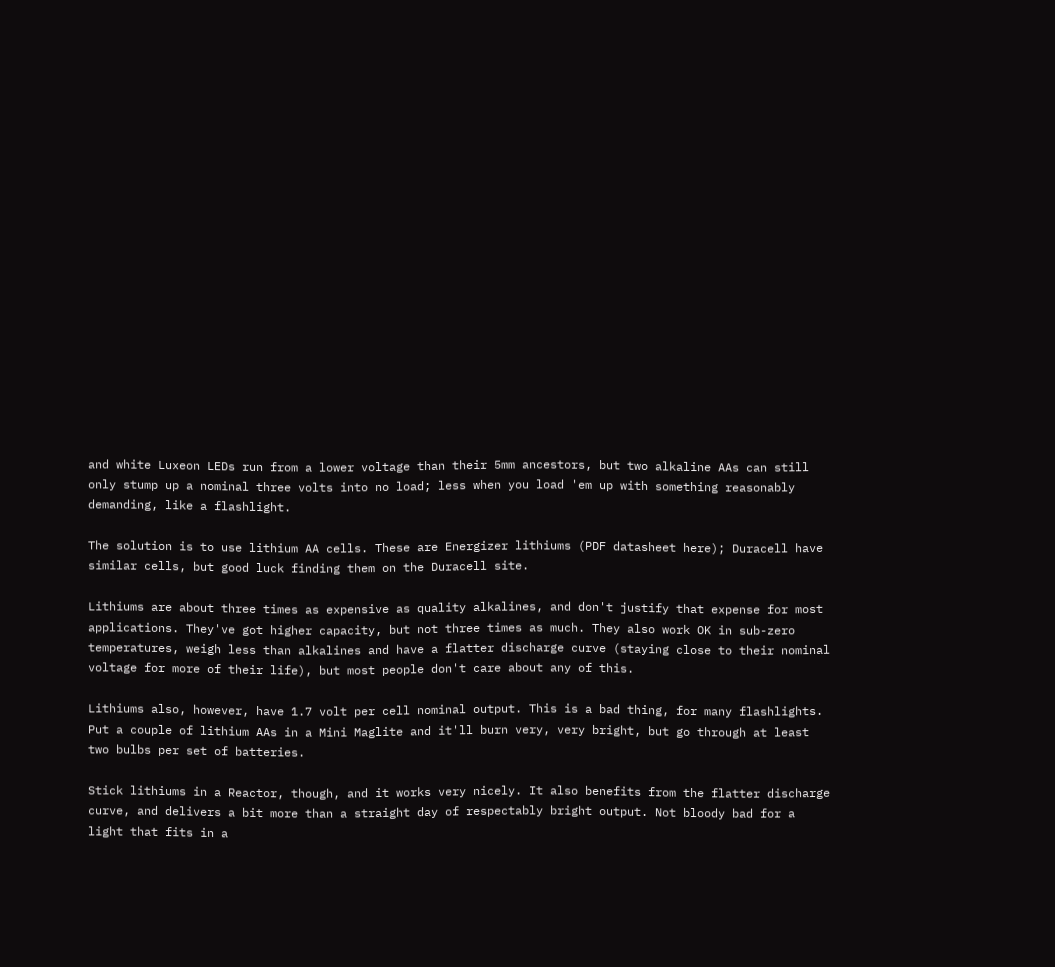and white Luxeon LEDs run from a lower voltage than their 5mm ancestors, but two alkaline AAs can still only stump up a nominal three volts into no load; less when you load 'em up with something reasonably demanding, like a flashlight.

The solution is to use lithium AA cells. These are Energizer lithiums (PDF datasheet here); Duracell have similar cells, but good luck finding them on the Duracell site.

Lithiums are about three times as expensive as quality alkalines, and don't justify that expense for most applications. They've got higher capacity, but not three times as much. They also work OK in sub-zero temperatures, weigh less than alkalines and have a flatter discharge curve (staying close to their nominal voltage for more of their life), but most people don't care about any of this.

Lithiums also, however, have 1.7 volt per cell nominal output. This is a bad thing, for many flashlights. Put a couple of lithium AAs in a Mini Maglite and it'll burn very, very bright, but go through at least two bulbs per set of batteries.

Stick lithiums in a Reactor, though, and it works very nicely. It also benefits from the flatter discharge curve, and delivers a bit more than a straight day of respectably bright output. Not bloody bad for a light that fits in a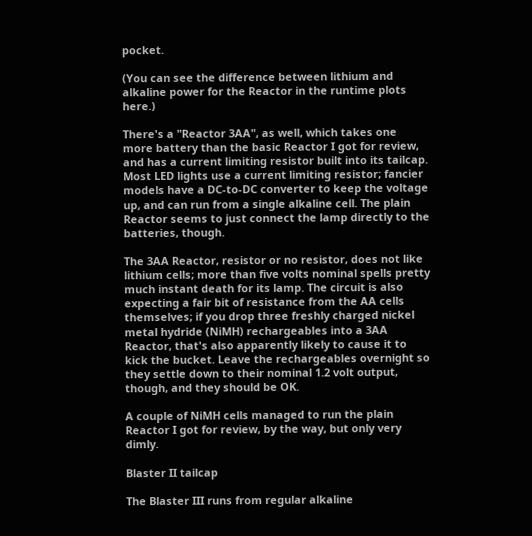pocket.

(You can see the difference between lithium and alkaline power for the Reactor in the runtime plots here.)

There's a "Reactor 3AA", as well, which takes one more battery than the basic Reactor I got for review, and has a current limiting resistor built into its tailcap. Most LED lights use a current limiting resistor; fancier models have a DC-to-DC converter to keep the voltage up, and can run from a single alkaline cell. The plain Reactor seems to just connect the lamp directly to the batteries, though.

The 3AA Reactor, resistor or no resistor, does not like lithium cells; more than five volts nominal spells pretty much instant death for its lamp. The circuit is also expecting a fair bit of resistance from the AA cells themselves; if you drop three freshly charged nickel metal hydride (NiMH) rechargeables into a 3AA Reactor, that's also apparently likely to cause it to kick the bucket. Leave the rechargeables overnight so they settle down to their nominal 1.2 volt output, though, and they should be OK.

A couple of NiMH cells managed to run the plain Reactor I got for review, by the way, but only very dimly.

Blaster II tailcap

The Blaster III runs from regular alkaline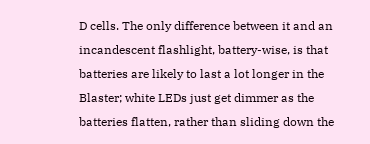D cells. The only difference between it and an incandescent flashlight, battery-wise, is that batteries are likely to last a lot longer in the Blaster; white LEDs just get dimmer as the batteries flatten, rather than sliding down the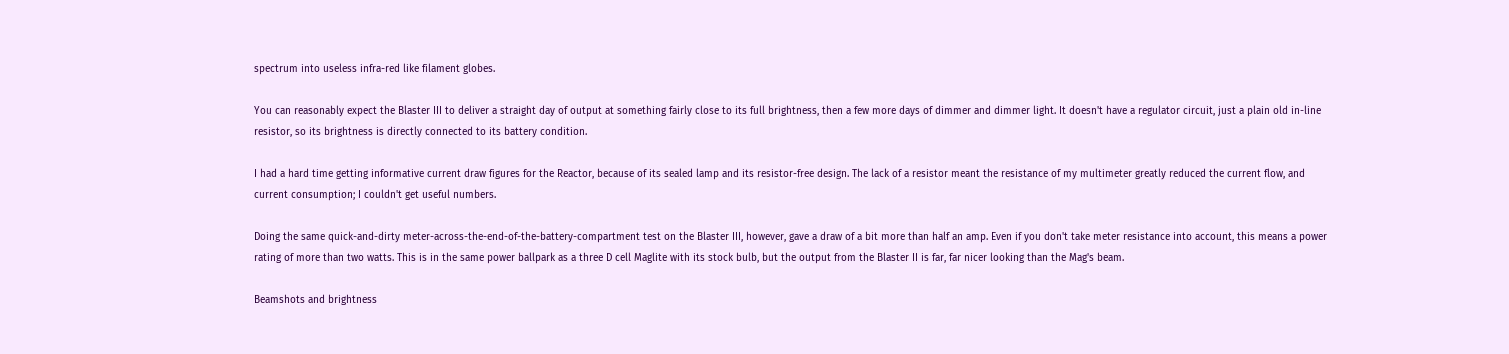spectrum into useless infra-red like filament globes.

You can reasonably expect the Blaster III to deliver a straight day of output at something fairly close to its full brightness, then a few more days of dimmer and dimmer light. It doesn't have a regulator circuit, just a plain old in-line resistor, so its brightness is directly connected to its battery condition.

I had a hard time getting informative current draw figures for the Reactor, because of its sealed lamp and its resistor-free design. The lack of a resistor meant the resistance of my multimeter greatly reduced the current flow, and current consumption; I couldn't get useful numbers.

Doing the same quick-and-dirty meter-across-the-end-of-the-battery-compartment test on the Blaster III, however, gave a draw of a bit more than half an amp. Even if you don't take meter resistance into account, this means a power rating of more than two watts. This is in the same power ballpark as a three D cell Maglite with its stock bulb, but the output from the Blaster II is far, far nicer looking than the Mag's beam.

Beamshots and brightness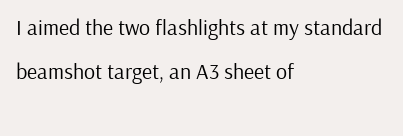I aimed the two flashlights at my standard beamshot target, an A3 sheet of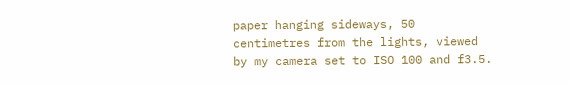paper hanging sideways, 50 centimetres from the lights, viewed by my camera set to ISO 100 and f3.5.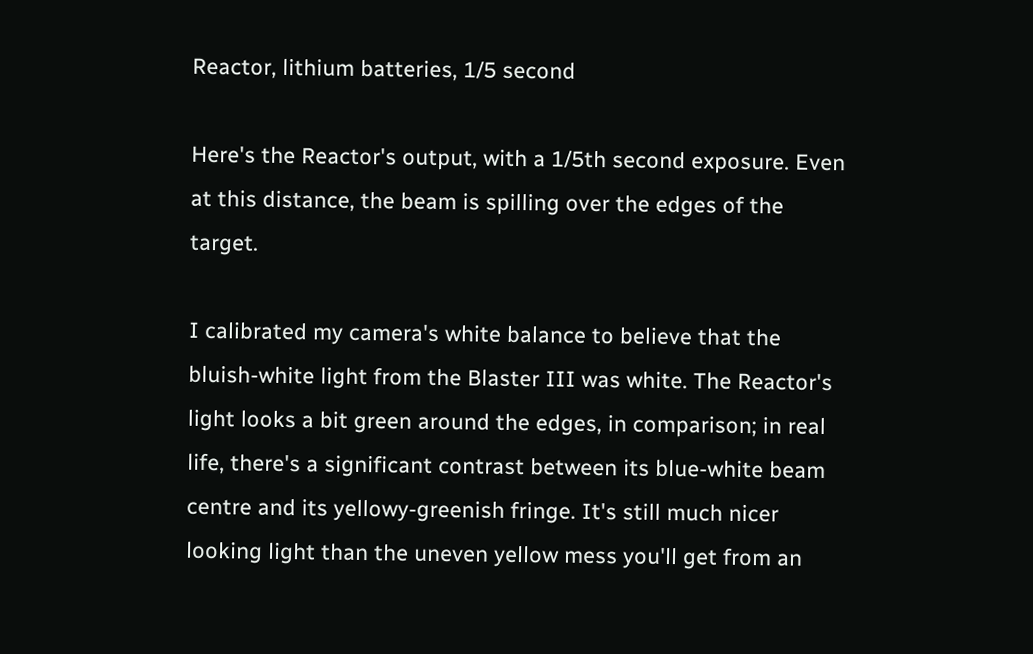Reactor, lithium batteries, 1/5 second

Here's the Reactor's output, with a 1/5th second exposure. Even at this distance, the beam is spilling over the edges of the target.

I calibrated my camera's white balance to believe that the bluish-white light from the Blaster III was white. The Reactor's light looks a bit green around the edges, in comparison; in real life, there's a significant contrast between its blue-white beam centre and its yellowy-greenish fringe. It's still much nicer looking light than the uneven yellow mess you'll get from an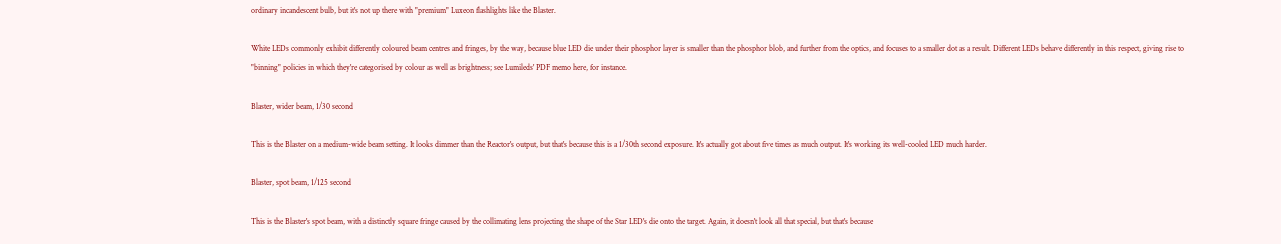ordinary incandescent bulb, but it's not up there with "premium" Luxeon flashlights like the Blaster.

White LEDs commonly exhibit differently coloured beam centres and fringes, by the way, because blue LED die under their phosphor layer is smaller than the phosphor blob, and further from the optics, and focuses to a smaller dot as a result. Different LEDs behave differently in this respect, giving rise to "binning" policies in which they're categorised by colour as well as brightness; see Lumileds' PDF memo here, for instance.

Blaster, wider beam, 1/30 second

This is the Blaster on a medium-wide beam setting. It looks dimmer than the Reactor's output, but that's because this is a 1/30th second exposure. It's actually got about five times as much output. It's working its well-cooled LED much harder.

Blaster, spot beam, 1/125 second

This is the Blaster's spot beam, with a distinctly square fringe caused by the collimating lens projecting the shape of the Star LED's die onto the target. Again, it doesn't look all that special, but that's because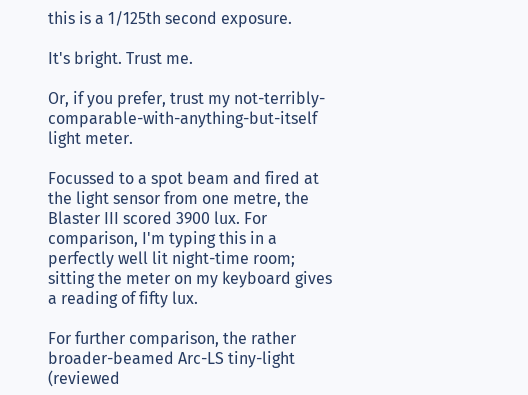this is a 1/125th second exposure.

It's bright. Trust me.

Or, if you prefer, trust my not-terribly-comparable-with-anything-but-itself light meter.

Focussed to a spot beam and fired at the light sensor from one metre, the Blaster III scored 3900 lux. For comparison, I'm typing this in a perfectly well lit night-time room; sitting the meter on my keyboard gives a reading of fifty lux.

For further comparison, the rather broader-beamed Arc-LS tiny-light (reviewed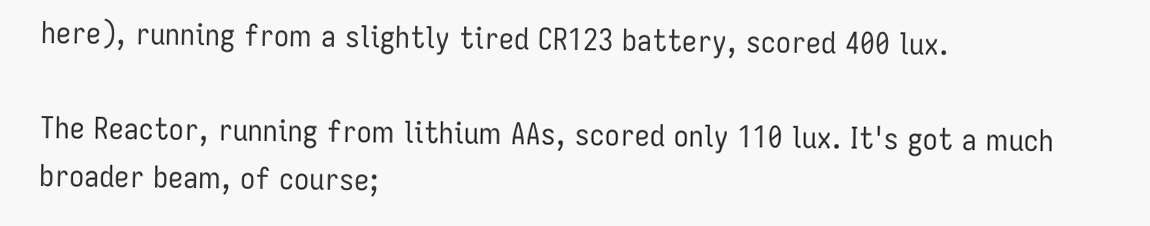here), running from a slightly tired CR123 battery, scored 400 lux.

The Reactor, running from lithium AAs, scored only 110 lux. It's got a much broader beam, of course;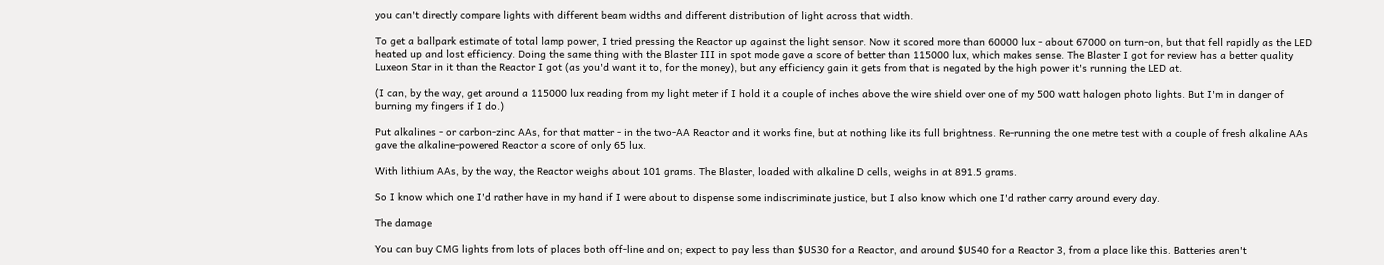you can't directly compare lights with different beam widths and different distribution of light across that width.

To get a ballpark estimate of total lamp power, I tried pressing the Reactor up against the light sensor. Now it scored more than 60000 lux - about 67000 on turn-on, but that fell rapidly as the LED heated up and lost efficiency. Doing the same thing with the Blaster III in spot mode gave a score of better than 115000 lux, which makes sense. The Blaster I got for review has a better quality Luxeon Star in it than the Reactor I got (as you'd want it to, for the money), but any efficiency gain it gets from that is negated by the high power it's running the LED at.

(I can, by the way, get around a 115000 lux reading from my light meter if I hold it a couple of inches above the wire shield over one of my 500 watt halogen photo lights. But I'm in danger of burning my fingers if I do.)

Put alkalines - or carbon-zinc AAs, for that matter - in the two-AA Reactor and it works fine, but at nothing like its full brightness. Re-running the one metre test with a couple of fresh alkaline AAs gave the alkaline-powered Reactor a score of only 65 lux.

With lithium AAs, by the way, the Reactor weighs about 101 grams. The Blaster, loaded with alkaline D cells, weighs in at 891.5 grams.

So I know which one I'd rather have in my hand if I were about to dispense some indiscriminate justice, but I also know which one I'd rather carry around every day.

The damage

You can buy CMG lights from lots of places both off-line and on; expect to pay less than $US30 for a Reactor, and around $US40 for a Reactor 3, from a place like this. Batteries aren't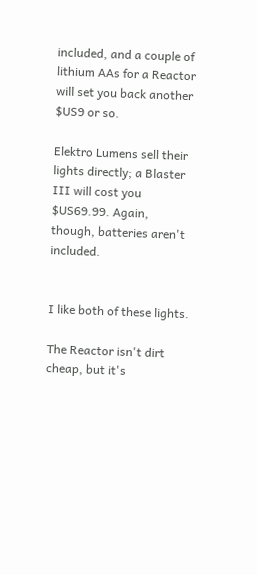included, and a couple of lithium AAs for a Reactor will set you back another $US9 or so.

Elektro Lumens sell their lights directly; a Blaster III will cost you $US69.99. Again, though, batteries aren't included.


I like both of these lights.

The Reactor isn't dirt cheap, but it's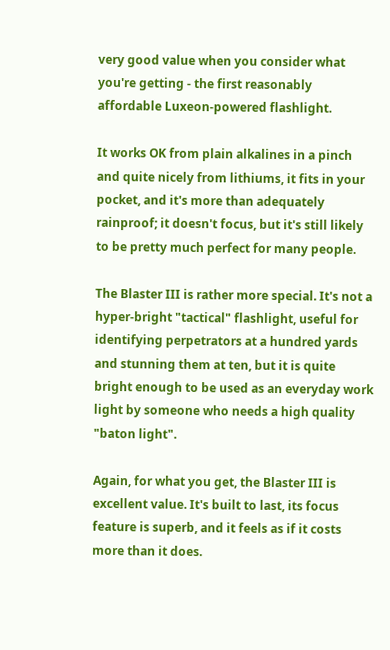very good value when you consider what you're getting - the first reasonably affordable Luxeon-powered flashlight.

It works OK from plain alkalines in a pinch and quite nicely from lithiums, it fits in your pocket, and it's more than adequately rainproof; it doesn't focus, but it's still likely to be pretty much perfect for many people.

The Blaster III is rather more special. It's not a hyper-bright "tactical" flashlight, useful for identifying perpetrators at a hundred yards and stunning them at ten, but it is quite bright enough to be used as an everyday work light by someone who needs a high quality "baton light".

Again, for what you get, the Blaster III is excellent value. It's built to last, its focus feature is superb, and it feels as if it costs more than it does.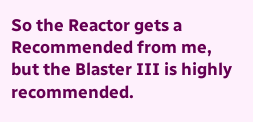So the Reactor gets a Recommended from me, but the Blaster III is highly recommended.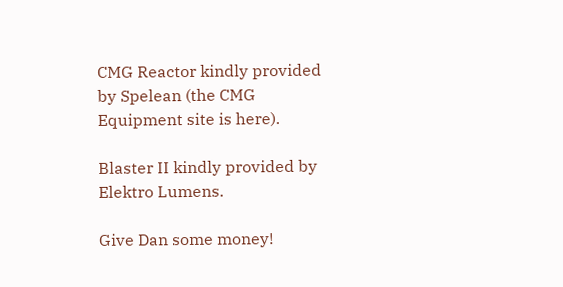CMG Reactor kindly provided by Spelean (the CMG Equipment site is here).

Blaster II kindly provided by Elektro Lumens.

Give Dan some money!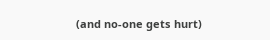(and no-one gets hurt)